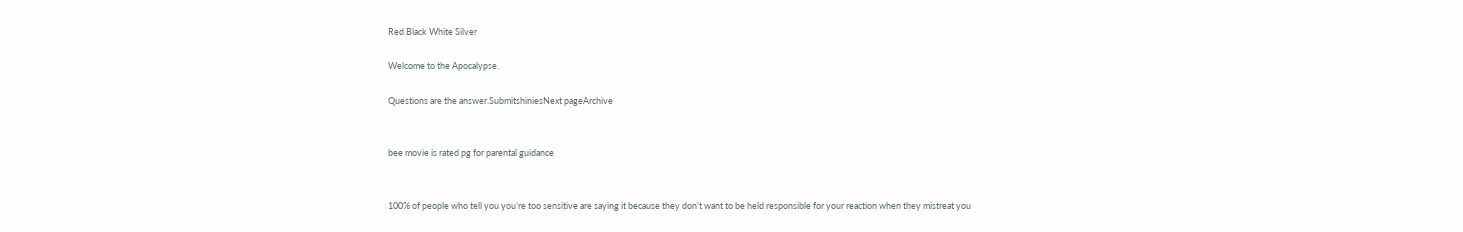Red Black White Silver

Welcome to the Apocalypse.

Questions are the answer.SubmitshiniesNext pageArchive


bee movie is rated pg for parental guidance


100% of people who tell you you’re too sensitive are saying it because they don’t want to be held responsible for your reaction when they mistreat you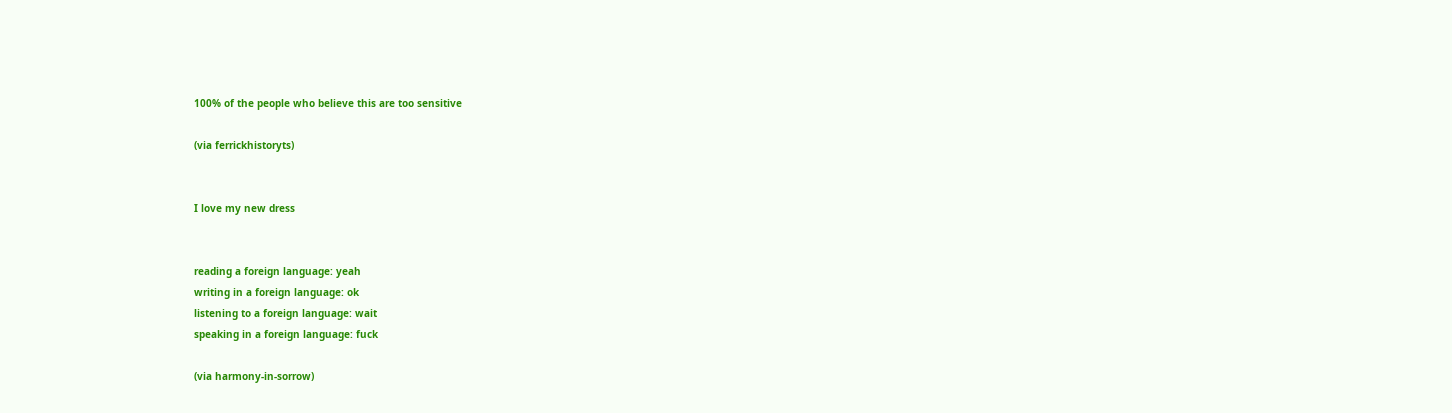100% of the people who believe this are too sensitive

(via ferrickhistoryts)


I love my new dress


reading a foreign language: yeah
writing in a foreign language: ok
listening to a foreign language: wait
speaking in a foreign language: fuck

(via harmony-in-sorrow)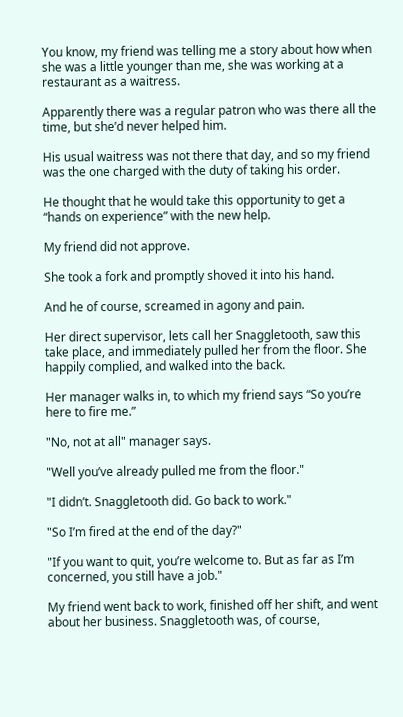You know, my friend was telling me a story about how when she was a little younger than me, she was working at a restaurant as a waitress.

Apparently there was a regular patron who was there all the time, but she’d never helped him.

His usual waitress was not there that day, and so my friend was the one charged with the duty of taking his order.

He thought that he would take this opportunity to get a “hands on experience” with the new help.

My friend did not approve.

She took a fork and promptly shoved it into his hand.

And he of course, screamed in agony and pain.

Her direct supervisor, lets call her Snaggletooth, saw this take place, and immediately pulled her from the floor. She happily complied, and walked into the back.

Her manager walks in, to which my friend says “So you’re here to fire me.”

"No, not at all" manager says.

"Well you’ve already pulled me from the floor."

"I didn’t. Snaggletooth did. Go back to work."

"So I’m fired at the end of the day?"

"If you want to quit, you’re welcome to. But as far as I’m concerned, you still have a job."

My friend went back to work, finished off her shift, and went about her business. Snaggletooth was, of course,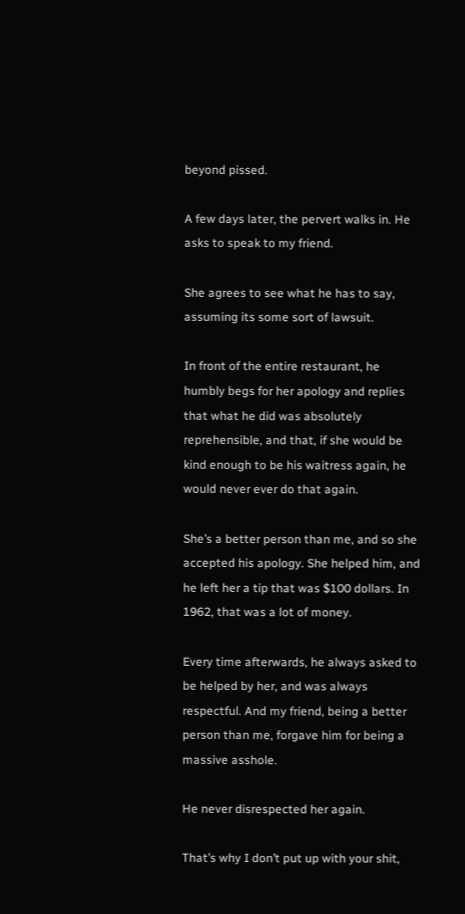beyond pissed.

A few days later, the pervert walks in. He asks to speak to my friend.

She agrees to see what he has to say, assuming its some sort of lawsuit.

In front of the entire restaurant, he humbly begs for her apology and replies that what he did was absolutely reprehensible, and that, if she would be kind enough to be his waitress again, he would never ever do that again.

She’s a better person than me, and so she accepted his apology. She helped him, and he left her a tip that was $100 dollars. In 1962, that was a lot of money.

Every time afterwards, he always asked to be helped by her, and was always respectful. And my friend, being a better person than me, forgave him for being a massive asshole.

He never disrespected her again.

That’s why I don’t put up with your shit,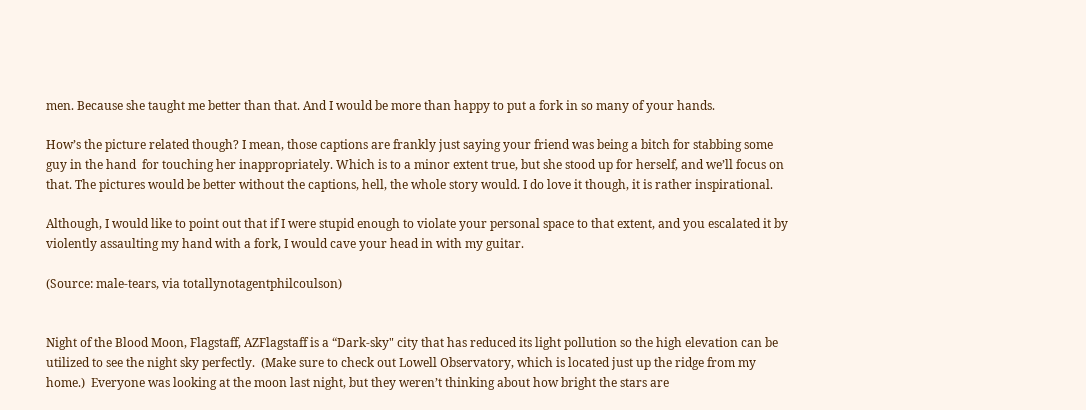men. Because she taught me better than that. And I would be more than happy to put a fork in so many of your hands.

How’s the picture related though? I mean, those captions are frankly just saying your friend was being a bitch for stabbing some guy in the hand  for touching her inappropriately. Which is to a minor extent true, but she stood up for herself, and we’ll focus on that. The pictures would be better without the captions, hell, the whole story would. I do love it though, it is rather inspirational.

Although, I would like to point out that if I were stupid enough to violate your personal space to that extent, and you escalated it by violently assaulting my hand with a fork, I would cave your head in with my guitar.

(Source: male-tears, via totallynotagentphilcoulson)


Night of the Blood Moon, Flagstaff, AZFlagstaff is a “Dark-sky" city that has reduced its light pollution so the high elevation can be utilized to see the night sky perfectly.  (Make sure to check out Lowell Observatory, which is located just up the ridge from my home.)  Everyone was looking at the moon last night, but they weren’t thinking about how bright the stars are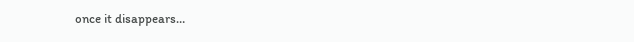once it disappears…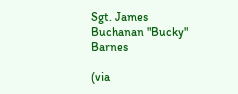Sgt. James Buchanan "Bucky" Barnes

(via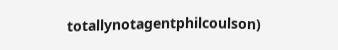totallynotagentphilcoulson)